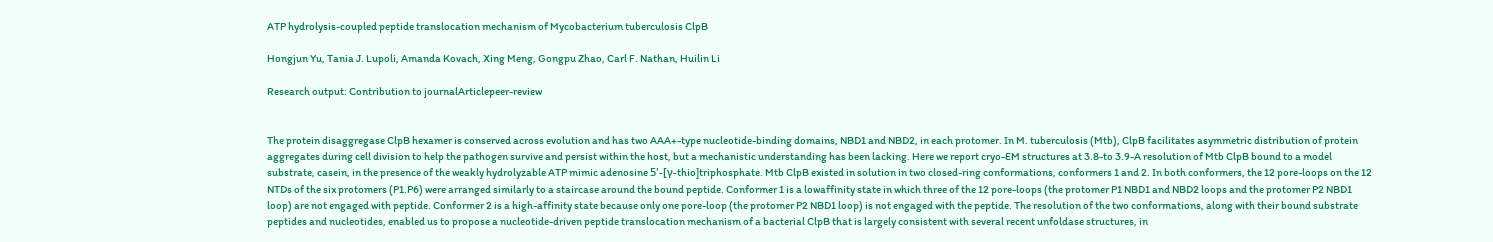ATP hydrolysis-coupled peptide translocation mechanism of Mycobacterium tuberculosis ClpB

Hongjun Yu, Tania J. Lupoli, Amanda Kovach, Xing Meng, Gongpu Zhao, Carl F. Nathan, Huilin Li

Research output: Contribution to journalArticlepeer-review


The protein disaggregase ClpB hexamer is conserved across evolution and has two AAA+-type nucleotide-binding domains, NBD1 and NBD2, in each protomer. In M. tuberculosis (Mtb), ClpB facilitates asymmetric distribution of protein aggregates during cell division to help the pathogen survive and persist within the host, but a mechanistic understanding has been lacking. Here we report cryo-EM structures at 3.8-to 3.9-A resolution of Mtb ClpB bound to a model substrate, casein, in the presence of the weakly hydrolyzable ATP mimic adenosine 5'-[γ-thio]triphosphate. Mtb ClpB existed in solution in two closed-ring conformations, conformers 1 and 2. In both conformers, the 12 pore-loops on the 12 NTDs of the six protomers (P1.P6) were arranged similarly to a staircase around the bound peptide. Conformer 1 is a lowaffinity state in which three of the 12 pore-loops (the protomer P1 NBD1 and NBD2 loops and the protomer P2 NBD1 loop) are not engaged with peptide. Conformer 2 is a high-affinity state because only one pore-loop (the protomer P2 NBD1 loop) is not engaged with the peptide. The resolution of the two conformations, along with their bound substrate peptides and nucleotides, enabled us to propose a nucleotide-driven peptide translocation mechanism of a bacterial ClpB that is largely consistent with several recent unfoldase structures, in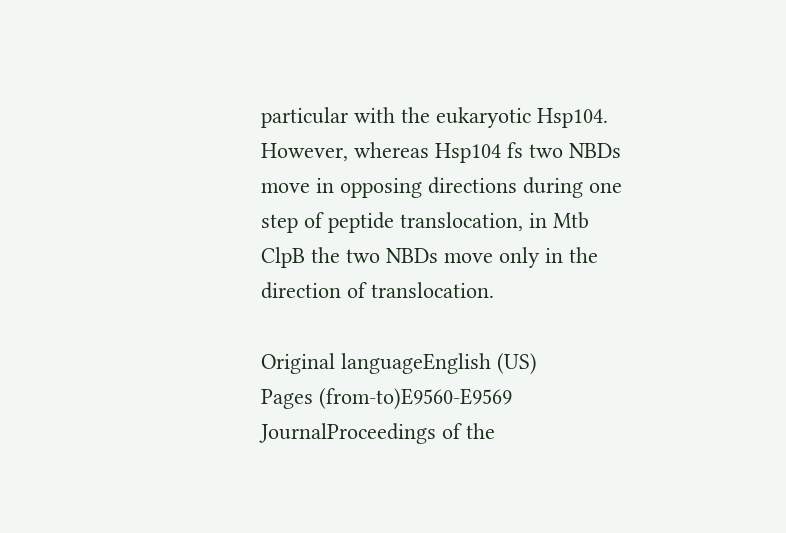particular with the eukaryotic Hsp104. However, whereas Hsp104 fs two NBDs move in opposing directions during one step of peptide translocation, in Mtb ClpB the two NBDs move only in the direction of translocation.

Original languageEnglish (US)
Pages (from-to)E9560-E9569
JournalProceedings of the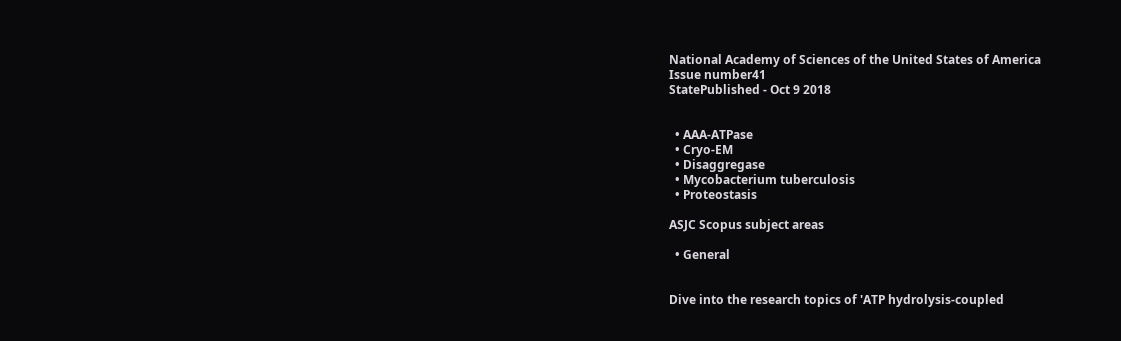National Academy of Sciences of the United States of America
Issue number41
StatePublished - Oct 9 2018


  • AAA-ATPase
  • Cryo-EM
  • Disaggregase
  • Mycobacterium tuberculosis
  • Proteostasis

ASJC Scopus subject areas

  • General


Dive into the research topics of 'ATP hydrolysis-coupled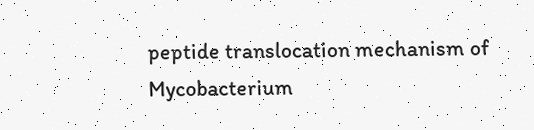peptide translocation mechanism of Mycobacterium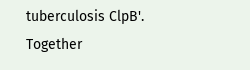tuberculosis ClpB'. Together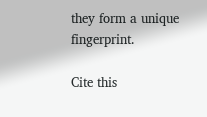they form a unique fingerprint.

Cite this